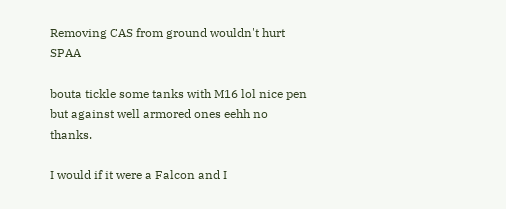Removing CAS from ground wouldn't hurt SPAA

bouta tickle some tanks with M16 lol nice pen but against well armored ones eehh no thanks.

I would if it were a Falcon and I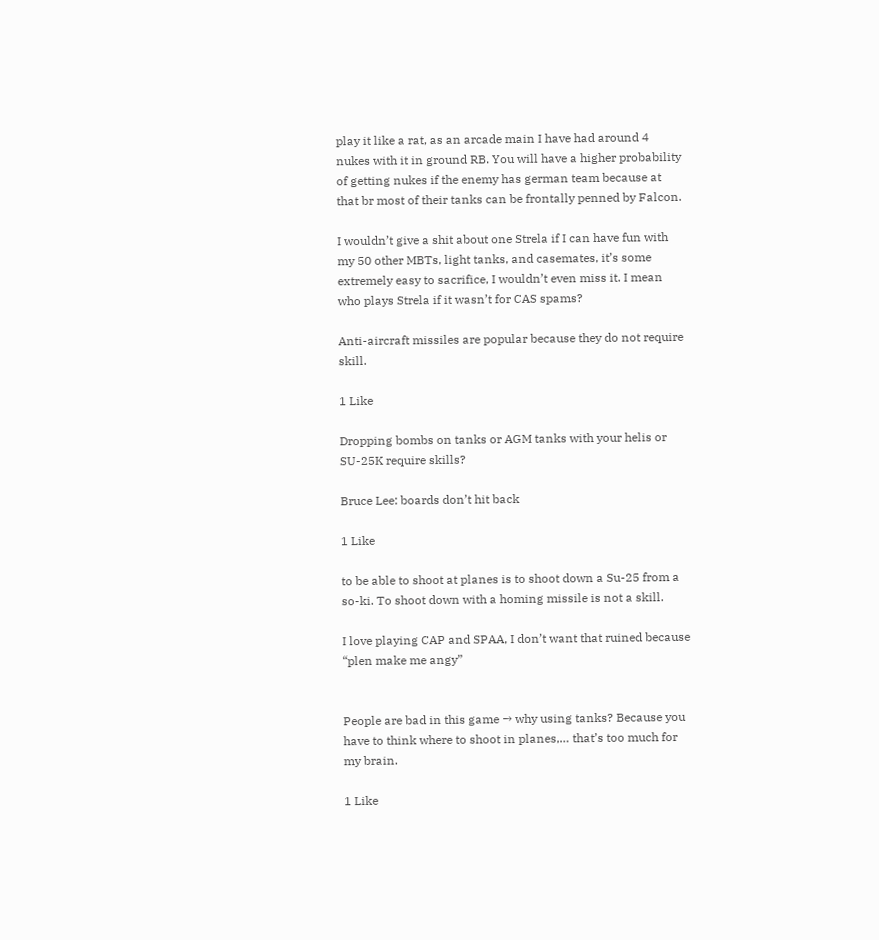play it like a rat, as an arcade main I have had around 4 nukes with it in ground RB. You will have a higher probability of getting nukes if the enemy has german team because at that br most of their tanks can be frontally penned by Falcon.

I wouldn’t give a shit about one Strela if I can have fun with my 50 other MBTs, light tanks, and casemates, it’s some extremely easy to sacrifice, I wouldn’t even miss it. I mean who plays Strela if it wasn’t for CAS spams?

Anti-aircraft missiles are popular because they do not require skill.

1 Like

Dropping bombs on tanks or AGM tanks with your helis or SU-25K require skills?

Bruce Lee: boards don’t hit back

1 Like

to be able to shoot at planes is to shoot down a Su-25 from a so-ki. To shoot down with a homing missile is not a skill.

I love playing CAP and SPAA, I don’t want that ruined because “plen make me angy”


People are bad in this game → why using tanks? Because you have to think where to shoot in planes,… that’s too much for my brain.

1 Like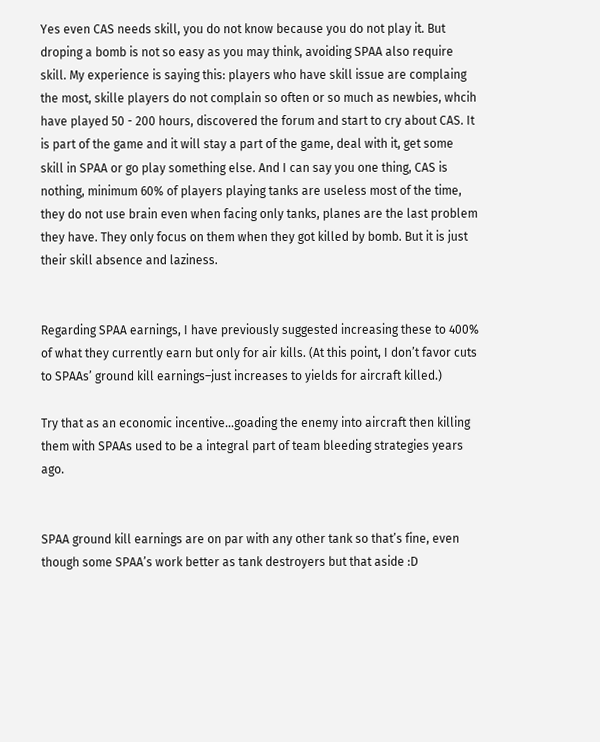Yes even CAS needs skill, you do not know because you do not play it. But droping a bomb is not so easy as you may think, avoiding SPAA also require skill. My experience is saying this: players who have skill issue are complaing the most, skille players do not complain so often or so much as newbies, whcih have played 50 - 200 hours, discovered the forum and start to cry about CAS. It is part of the game and it will stay a part of the game, deal with it, get some skill in SPAA or go play something else. And I can say you one thing, CAS is nothing, minimum 60% of players playing tanks are useless most of the time, they do not use brain even when facing only tanks, planes are the last problem they have. They only focus on them when they got killed by bomb. But it is just their skill absence and laziness.


Regarding SPAA earnings, I have previously suggested increasing these to 400% of what they currently earn but only for air kills. (At this point, I don’t favor cuts to SPAAs’ ground kill earnings–just increases to yields for aircraft killed.)

Try that as an economic incentive…goading the enemy into aircraft then killing them with SPAAs used to be a integral part of team bleeding strategies years ago.


SPAA ground kill earnings are on par with any other tank so that’s fine, even though some SPAA’s work better as tank destroyers but that aside :D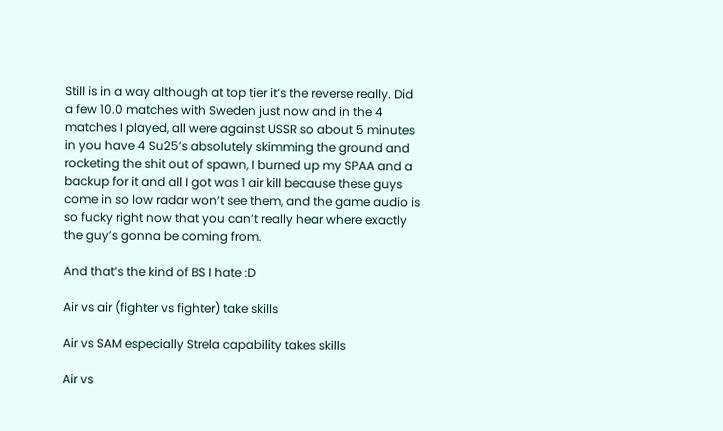Still is in a way although at top tier it’s the reverse really. Did a few 10.0 matches with Sweden just now and in the 4 matches I played, all were against USSR so about 5 minutes in you have 4 Su25’s absolutely skimming the ground and rocketing the shit out of spawn, I burned up my SPAA and a backup for it and all I got was 1 air kill because these guys come in so low radar won’t see them, and the game audio is so fucky right now that you can’t really hear where exactly the guy’s gonna be coming from.

And that’s the kind of BS I hate :D

Air vs air (fighter vs fighter) take skills

Air vs SAM especially Strela capability takes skills

Air vs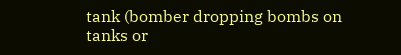tank (bomber dropping bombs on tanks or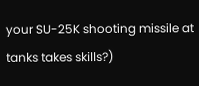your SU-25K shooting missile at tanks takes skills?)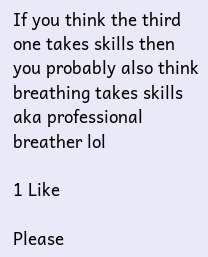If you think the third one takes skills then you probably also think breathing takes skills aka professional breather lol

1 Like

Please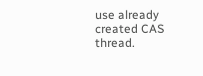use already created CAS thread.